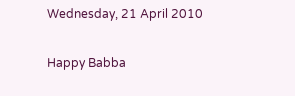Wednesday, 21 April 2010

Happy Babba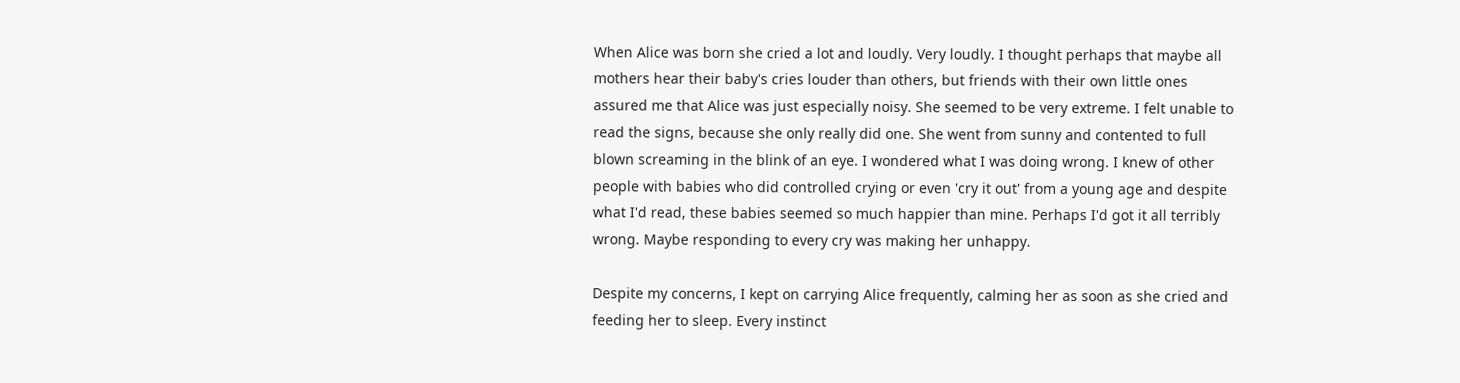When Alice was born she cried a lot and loudly. Very loudly. I thought perhaps that maybe all mothers hear their baby's cries louder than others, but friends with their own little ones assured me that Alice was just especially noisy. She seemed to be very extreme. I felt unable to read the signs, because she only really did one. She went from sunny and contented to full blown screaming in the blink of an eye. I wondered what I was doing wrong. I knew of other people with babies who did controlled crying or even 'cry it out' from a young age and despite what I'd read, these babies seemed so much happier than mine. Perhaps I'd got it all terribly wrong. Maybe responding to every cry was making her unhappy.

Despite my concerns, I kept on carrying Alice frequently, calming her as soon as she cried and feeding her to sleep. Every instinct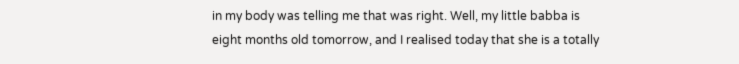in my body was telling me that was right. Well, my little babba is eight months old tomorrow, and I realised today that she is a totally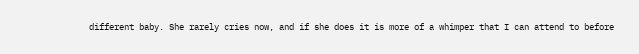different baby. She rarely cries now, and if she does it is more of a whimper that I can attend to before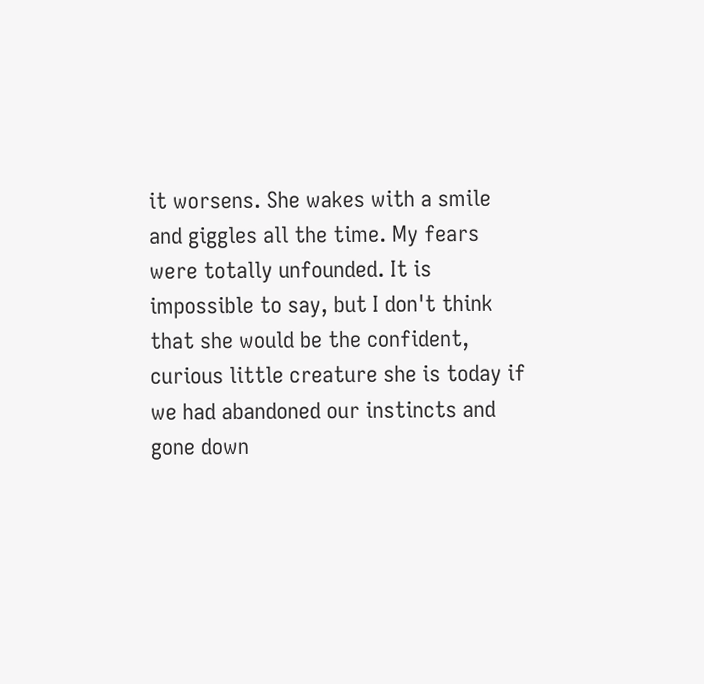it worsens. She wakes with a smile and giggles all the time. My fears were totally unfounded. It is impossible to say, but I don't think that she would be the confident, curious little creature she is today if we had abandoned our instincts and gone down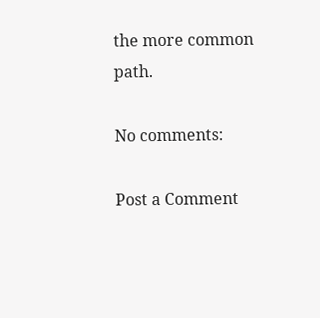the more common path.

No comments:

Post a Comment